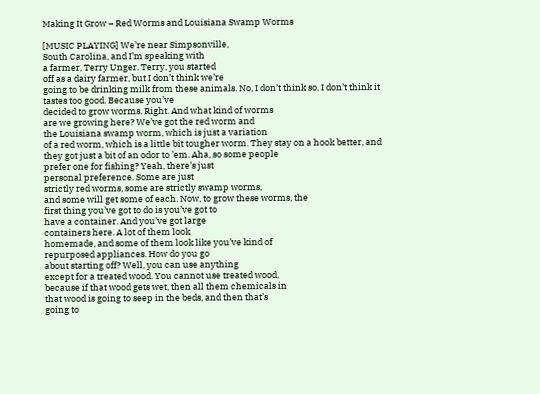Making It Grow – Red Worms and Louisiana Swamp Worms

[MUSIC PLAYING] We’re near Simpsonville,
South Carolina, and I’m speaking with
a farmer, Terry Unger. Terry, you started
off as a dairy farmer, but I don’t think we’re
going to be drinking milk from these animals. No, I don’t think so. I don’t think it
tastes too good. Because you’ve
decided to grow worms. Right. And what kind of worms
are we growing here? We’ve got the red worm and
the Louisiana swamp worm, which is just a variation
of a red worm, which is a little bit tougher worm. They stay on a hook better, and
they got just a bit of an odor to ’em. Aha, so some people
prefer one for fishing? Yeah, there’s just
personal preference. Some are just
strictly red worms, some are strictly swamp worms,
and some will get some of each. Now, to grow these worms, the
first thing you’ve got to do is you’ve got to
have a container. And you’ve got large
containers here. A lot of them look
homemade, and some of them look like you’ve kind of
repurposed appliances. How do you go
about starting off? Well, you can use anything
except for a treated wood. You cannot use treated wood,
because if that wood gets wet, then all them chemicals in
that wood is going to seep in the beds, and then that’s
going to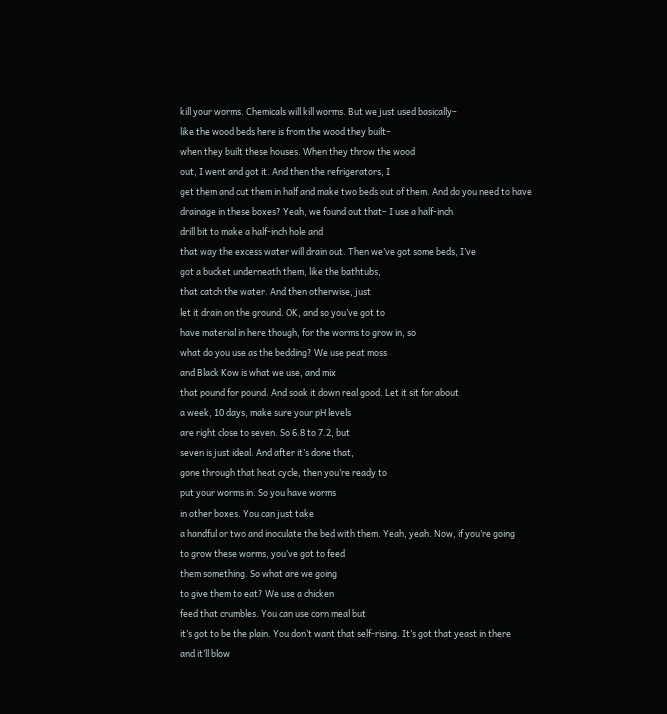kill your worms. Chemicals will kill worms. But we just used basically–
like the wood beds here is from the wood they built–
when they built these houses. When they throw the wood
out, I went and got it. And then the refrigerators, I
get them and cut them in half and make two beds out of them. And do you need to have
drainage in these boxes? Yeah, we found out that– I use a half-inch
drill bit to make a half-inch hole and
that way the excess water will drain out. Then we’ve got some beds, I’ve
got a bucket underneath them, like the bathtubs,
that catch the water. And then otherwise, just
let it drain on the ground. OK, and so you’ve got to
have material in here though, for the worms to grow in, so
what do you use as the bedding? We use peat moss
and Black Kow is what we use, and mix
that pound for pound. And soak it down real good. Let it sit for about
a week, 10 days, make sure your pH levels
are right close to seven. So 6.8 to 7.2, but
seven is just ideal. And after it’s done that,
gone through that heat cycle, then you’re ready to
put your worms in. So you have worms
in other boxes. You can just take
a handful or two and inoculate the bed with them. Yeah, yeah. Now, if you’re going
to grow these worms, you’ve got to feed
them something. So what are we going
to give them to eat? We use a chicken
feed that crumbles. You can use corn meal but
it’s got to be the plain. You don’t want that self-rising. It’s got that yeast in there
and it’ll blow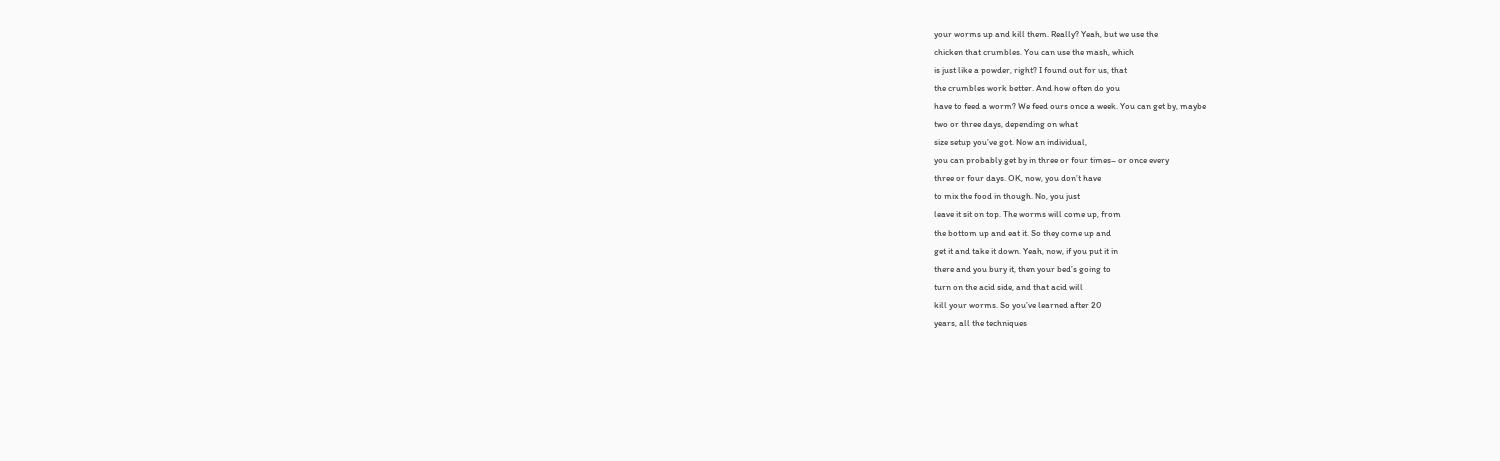your worms up and kill them. Really? Yeah, but we use the
chicken that crumbles. You can use the mash, which
is just like a powder, right? I found out for us, that
the crumbles work better. And how often do you
have to feed a worm? We feed ours once a week. You can get by, maybe
two or three days, depending on what
size setup you’ve got. Now an individual,
you can probably get by in three or four times– or once every
three or four days. OK, now, you don’t have
to mix the food in though. No, you just
leave it sit on top. The worms will come up, from
the bottom up and eat it. So they come up and
get it and take it down. Yeah, now, if you put it in
there and you bury it, then your bed’s going to
turn on the acid side, and that acid will
kill your worms. So you’ve learned after 20
years, all the techniques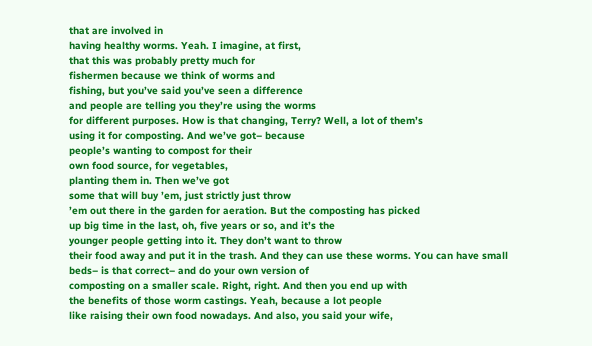that are involved in
having healthy worms. Yeah. I imagine, at first,
that this was probably pretty much for
fishermen because we think of worms and
fishing, but you’ve said you’ve seen a difference
and people are telling you they’re using the worms
for different purposes. How is that changing, Terry? Well, a lot of them’s
using it for composting. And we’ve got– because
people’s wanting to compost for their
own food source, for vegetables,
planting them in. Then we’ve got
some that will buy ’em, just strictly just throw
’em out there in the garden for aeration. But the composting has picked
up big time in the last, oh, five years or so, and it’s the
younger people getting into it. They don’t want to throw
their food away and put it in the trash. And they can use these worms. You can have small
beds– is that correct– and do your own version of
composting on a smaller scale. Right, right. And then you end up with
the benefits of those worm castings. Yeah, because a lot people
like raising their own food nowadays. And also, you said your wife,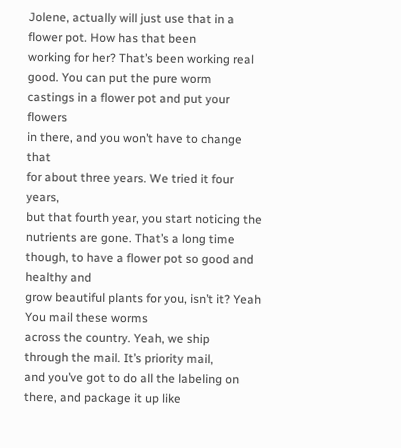Jolene, actually will just use that in a flower pot. How has that been
working for her? That’s been working real good. You can put the pure worm
castings in a flower pot and put your flowers
in there, and you won’t have to change that
for about three years. We tried it four years,
but that fourth year, you start noticing the
nutrients are gone. That’s a long time
though, to have a flower pot so good and healthy and
grow beautiful plants for you, isn’t it? Yeah You mail these worms
across the country. Yeah, we ship
through the mail. It’s priority mail,
and you’ve got to do all the labeling on
there, and package it up like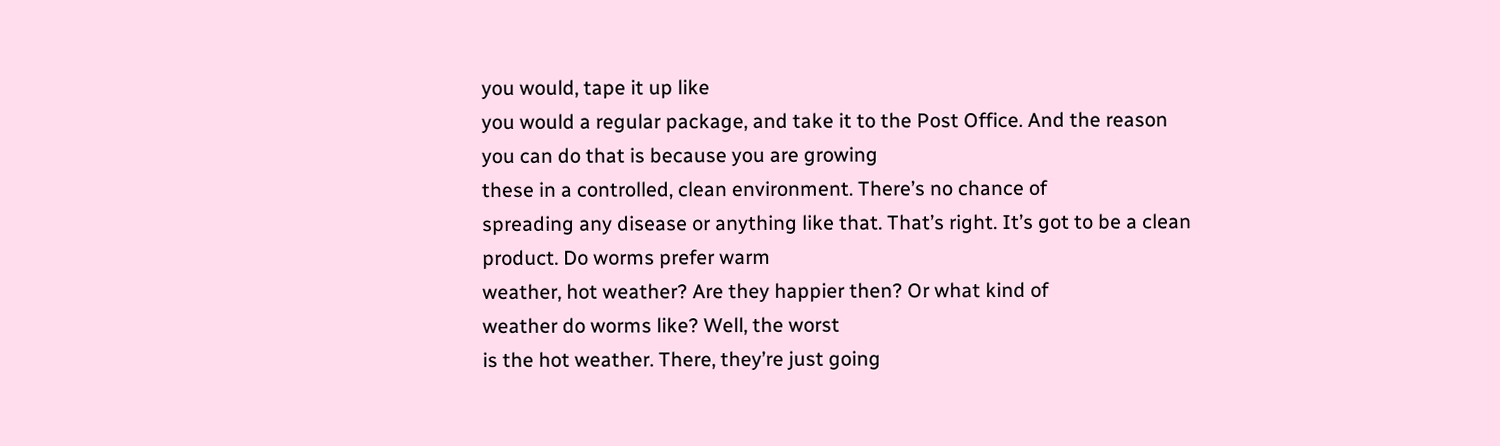you would, tape it up like
you would a regular package, and take it to the Post Office. And the reason
you can do that is because you are growing
these in a controlled, clean environment. There’s no chance of
spreading any disease or anything like that. That’s right. It’s got to be a clean product. Do worms prefer warm
weather, hot weather? Are they happier then? Or what kind of
weather do worms like? Well, the worst
is the hot weather. There, they’re just going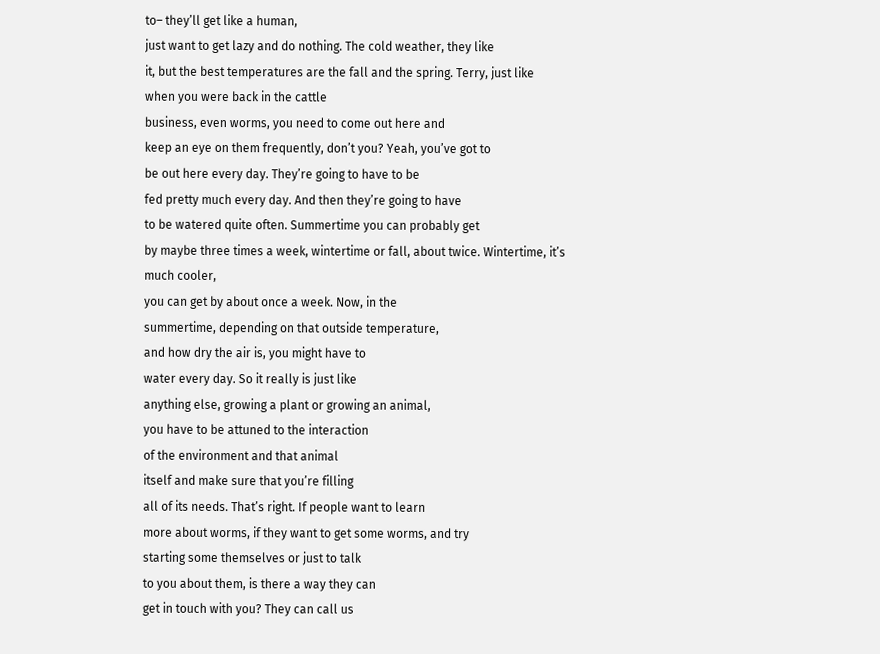to– they’ll get like a human,
just want to get lazy and do nothing. The cold weather, they like
it, but the best temperatures are the fall and the spring. Terry, just like
when you were back in the cattle
business, even worms, you need to come out here and
keep an eye on them frequently, don’t you? Yeah, you’ve got to
be out here every day. They’re going to have to be
fed pretty much every day. And then they’re going to have
to be watered quite often. Summertime you can probably get
by maybe three times a week, wintertime or fall, about twice. Wintertime, it’s much cooler,
you can get by about once a week. Now, in the
summertime, depending on that outside temperature,
and how dry the air is, you might have to
water every day. So it really is just like
anything else, growing a plant or growing an animal,
you have to be attuned to the interaction
of the environment and that animal
itself and make sure that you’re filling
all of its needs. That’s right. If people want to learn
more about worms, if they want to get some worms, and try
starting some themselves or just to talk
to you about them, is there a way they can
get in touch with you? They can call us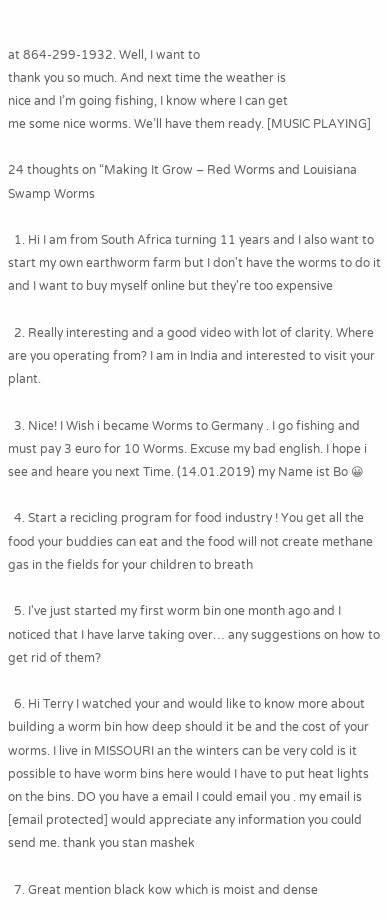at 864-299-1932. Well, I want to
thank you so much. And next time the weather is
nice and I’m going fishing, I know where I can get
me some nice worms. We’ll have them ready. [MUSIC PLAYING]

24 thoughts on “Making It Grow – Red Worms and Louisiana Swamp Worms

  1. Hi I am from South Africa turning 11 years and I also want to start my own earthworm farm but I don't have the worms to do it and I want to buy myself online but they're too expensive

  2. Really interesting and a good video with lot of clarity. Where are you operating from? I am in India and interested to visit your plant.

  3. Nice! I Wish i became Worms to Germany . I go fishing and must pay 3 euro for 10 Worms. Excuse my bad english. I hope i see and heare you next Time. (14.01.2019) my Name ist Bo 😀

  4. Start a recicling program for food industry ! You get all the food your buddies can eat and the food will not create methane gas in the fields for your children to breath

  5. I've just started my first worm bin one month ago and I noticed that I have larve taking over… any suggestions on how to get rid of them?

  6. Hi Terry I watched your and would like to know more about building a worm bin how deep should it be and the cost of your worms. I live in MISSOURI an the winters can be very cold is it possible to have worm bins here would I have to put heat lights on the bins. DO you have a email I could email you . my email is [email protected] would appreciate any information you could send me. thank you stan mashek

  7. Great mention black kow which is moist and dense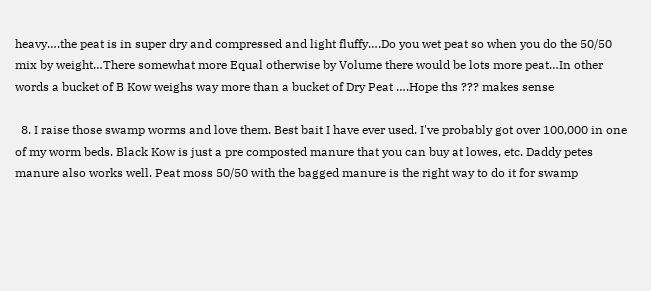heavy….the peat is in super dry and compressed and light fluffy….Do you wet peat so when you do the 50/50 mix by weight…There somewhat more Equal otherwise by Volume there would be lots more peat…In other words a bucket of B Kow weighs way more than a bucket of Dry Peat ….Hope ths ??? makes sense

  8. I raise those swamp worms and love them. Best bait I have ever used. I've probably got over 100,000 in one of my worm beds. Black Kow is just a pre composted manure that you can buy at lowes, etc. Daddy petes manure also works well. Peat moss 50/50 with the bagged manure is the right way to do it for swamp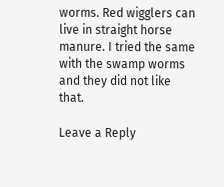worms. Red wigglers can live in straight horse manure. I tried the same with the swamp worms and they did not like that.

Leave a Reply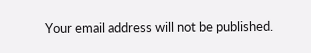Your email address will not be published.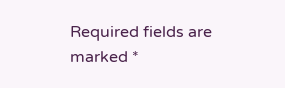Required fields are marked *